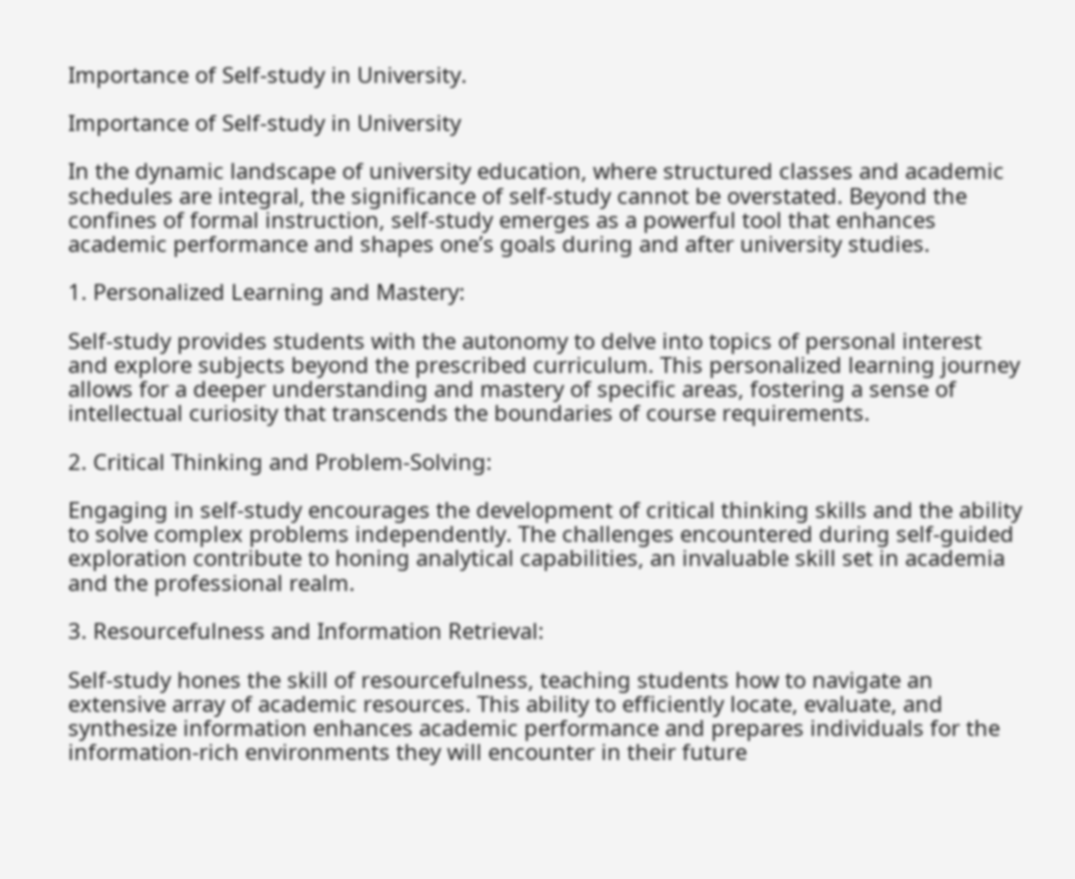Importance of Self-study in University.

Importance of Self-study in University

In the dynamic landscape of university education, where structured classes and academic schedules are integral, the significance of self-study cannot be overstated. Beyond the confines of formal instruction, self-study emerges as a powerful tool that enhances academic performance and shapes one’s goals during and after university studies.

1. Personalized Learning and Mastery:

Self-study provides students with the autonomy to delve into topics of personal interest and explore subjects beyond the prescribed curriculum. This personalized learning journey allows for a deeper understanding and mastery of specific areas, fostering a sense of intellectual curiosity that transcends the boundaries of course requirements.

2. Critical Thinking and Problem-Solving:

Engaging in self-study encourages the development of critical thinking skills and the ability to solve complex problems independently. The challenges encountered during self-guided exploration contribute to honing analytical capabilities, an invaluable skill set in academia and the professional realm.

3. Resourcefulness and Information Retrieval:

Self-study hones the skill of resourcefulness, teaching students how to navigate an extensive array of academic resources. This ability to efficiently locate, evaluate, and synthesize information enhances academic performance and prepares individuals for the information-rich environments they will encounter in their future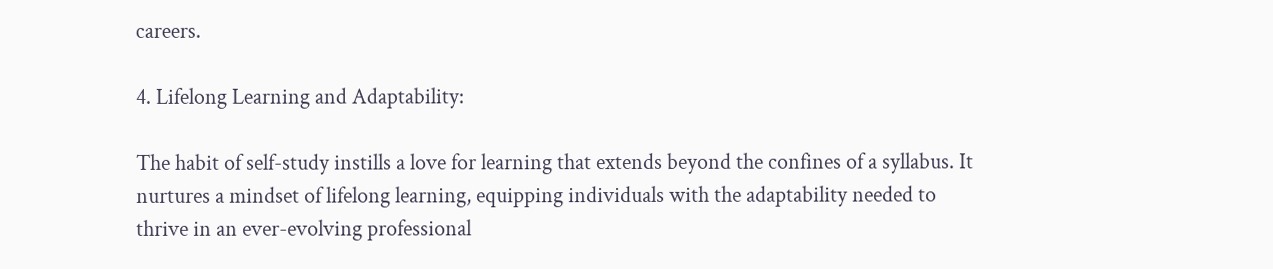careers.

4. Lifelong Learning and Adaptability:

The habit of self-study instills a love for learning that extends beyond the confines of a syllabus. It nurtures a mindset of lifelong learning, equipping individuals with the adaptability needed to thrive in an ever-evolving professional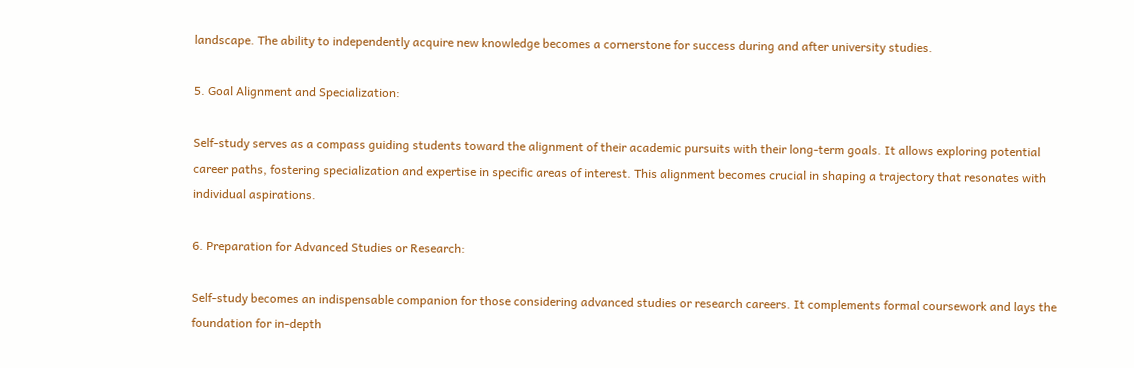landscape. The ability to independently acquire new knowledge becomes a cornerstone for success during and after university studies.

5. Goal Alignment and Specialization:

Self-study serves as a compass guiding students toward the alignment of their academic pursuits with their long-term goals. It allows exploring potential career paths, fostering specialization and expertise in specific areas of interest. This alignment becomes crucial in shaping a trajectory that resonates with individual aspirations.

6. Preparation for Advanced Studies or Research:

Self-study becomes an indispensable companion for those considering advanced studies or research careers. It complements formal coursework and lays the foundation for in-depth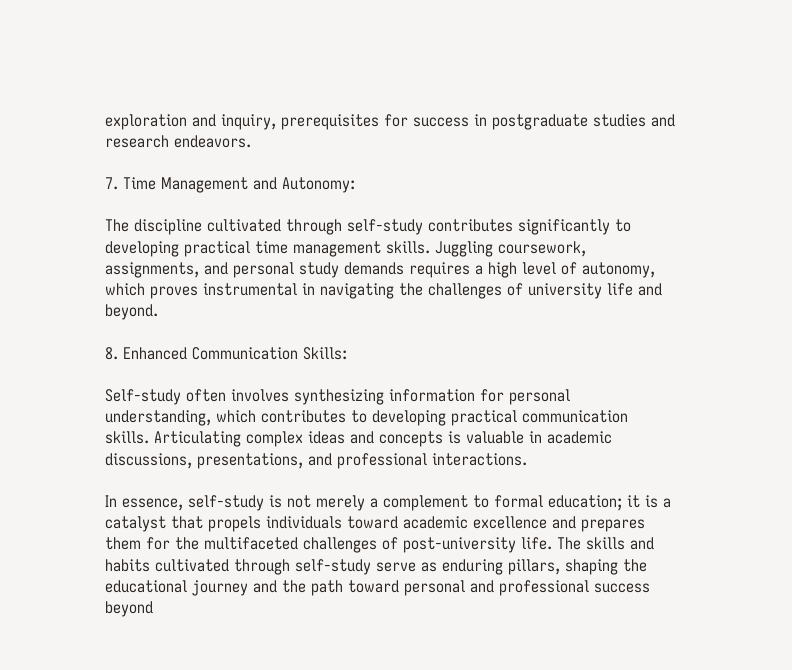exploration and inquiry, prerequisites for success in postgraduate studies and research endeavors.

7. Time Management and Autonomy:

The discipline cultivated through self-study contributes significantly to developing practical time management skills. Juggling coursework, assignments, and personal study demands requires a high level of autonomy, which proves instrumental in navigating the challenges of university life and beyond.

8. Enhanced Communication Skills:

Self-study often involves synthesizing information for personal understanding, which contributes to developing practical communication skills. Articulating complex ideas and concepts is valuable in academic discussions, presentations, and professional interactions.

In essence, self-study is not merely a complement to formal education; it is a catalyst that propels individuals toward academic excellence and prepares them for the multifaceted challenges of post-university life. The skills and habits cultivated through self-study serve as enduring pillars, shaping the educational journey and the path toward personal and professional success beyond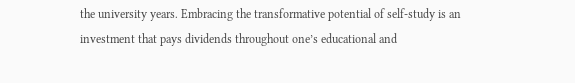the university years. Embracing the transformative potential of self-study is an investment that pays dividends throughout one’s educational and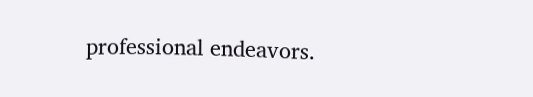professional endeavors.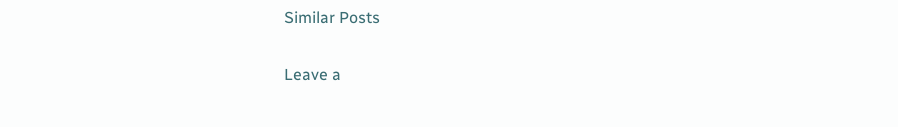Similar Posts

Leave a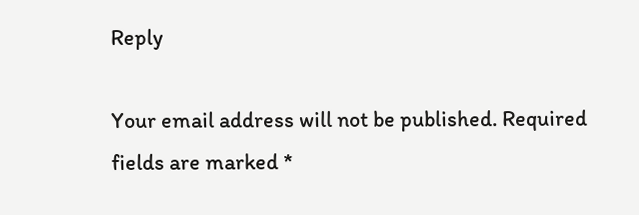Reply

Your email address will not be published. Required fields are marked *